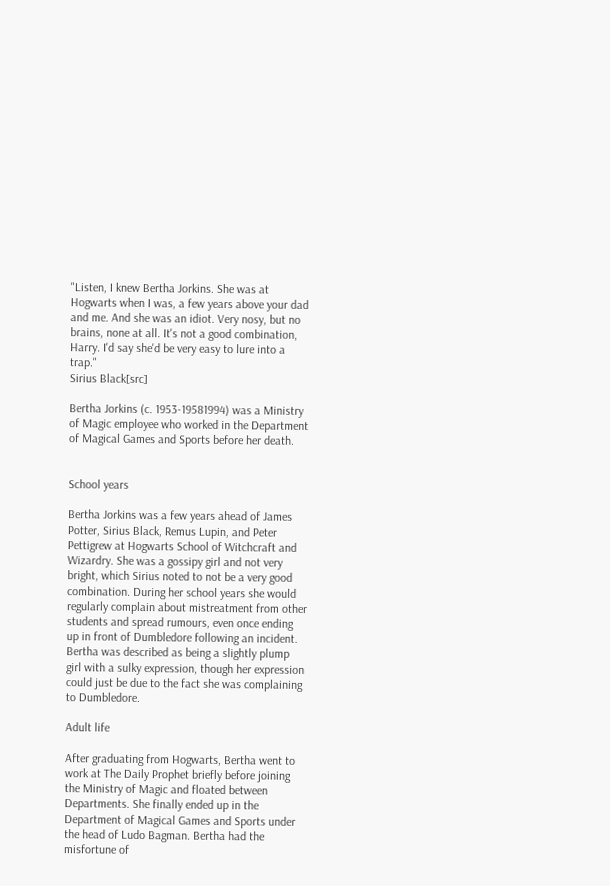"Listen, I knew Bertha Jorkins. She was at Hogwarts when I was, a few years above your dad and me. And she was an idiot. Very nosy, but no brains, none at all. It's not a good combination, Harry. I'd say she'd be very easy to lure into a trap."
Sirius Black[src]

Bertha Jorkins (c. 1953-19581994) was a Ministry of Magic employee who worked in the Department of Magical Games and Sports before her death.


School years

Bertha Jorkins was a few years ahead of James Potter, Sirius Black, Remus Lupin, and Peter Pettigrew at Hogwarts School of Witchcraft and Wizardry. She was a gossipy girl and not very bright, which Sirius noted to not be a very good combination. During her school years she would regularly complain about mistreatment from other students and spread rumours, even once ending up in front of Dumbledore following an incident. Bertha was described as being a slightly plump girl with a sulky expression, though her expression could just be due to the fact she was complaining to Dumbledore.

Adult life

After graduating from Hogwarts, Bertha went to work at The Daily Prophet briefly before joining the Ministry of Magic and floated between Departments. She finally ended up in the Department of Magical Games and Sports under the head of Ludo Bagman. Bertha had the misfortune of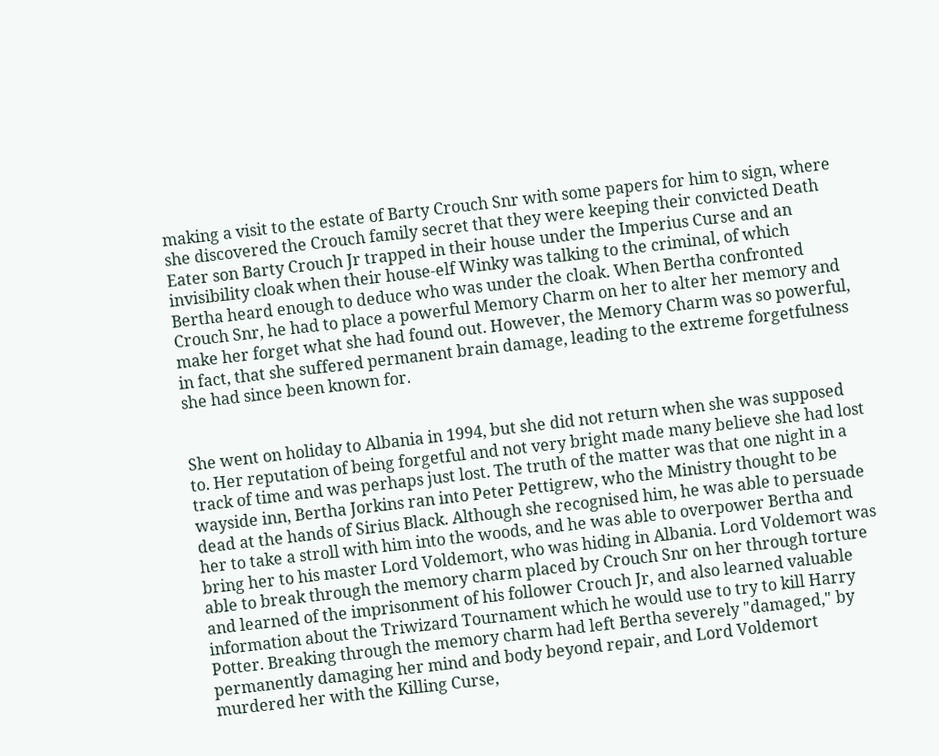making a visit to the estate of Barty Crouch Snr with some papers for him to sign, where she discovered the Crouch family secret that they were keeping their convicted Death Eater son Barty Crouch Jr trapped in their house under the Imperius Curse and an invisibility cloak when their house-elf Winky was talking to the criminal, of which Bertha heard enough to deduce who was under the cloak. When Bertha confronted Crouch Snr, he had to place a powerful Memory Charm on her to alter her memory and make her forget what she had found out. However, the Memory Charm was so powerful, in fact, that she suffered permanent brain damage, leading to the extreme forgetfulness she had since been known for.


She went on holiday to Albania in 1994, but she did not return when she was supposed to. Her reputation of being forgetful and not very bright made many believe she had lost track of time and was perhaps just lost. The truth of the matter was that one night in a wayside inn, Bertha Jorkins ran into Peter Pettigrew, who the Ministry thought to be dead at the hands of Sirius Black. Although she recognised him, he was able to persuade her to take a stroll with him into the woods, and he was able to overpower Bertha and bring her to his master Lord Voldemort, who was hiding in Albania. Lord Voldemort was able to break through the memory charm placed by Crouch Snr on her through torture and learned of the imprisonment of his follower Crouch Jr, and also learned valuable information about the Triwizard Tournament which he would use to try to kill Harry Potter. Breaking through the memory charm had left Bertha severely "damaged," by permanently damaging her mind and body beyond repair, and Lord Voldemort murdered her with the Killing Curse,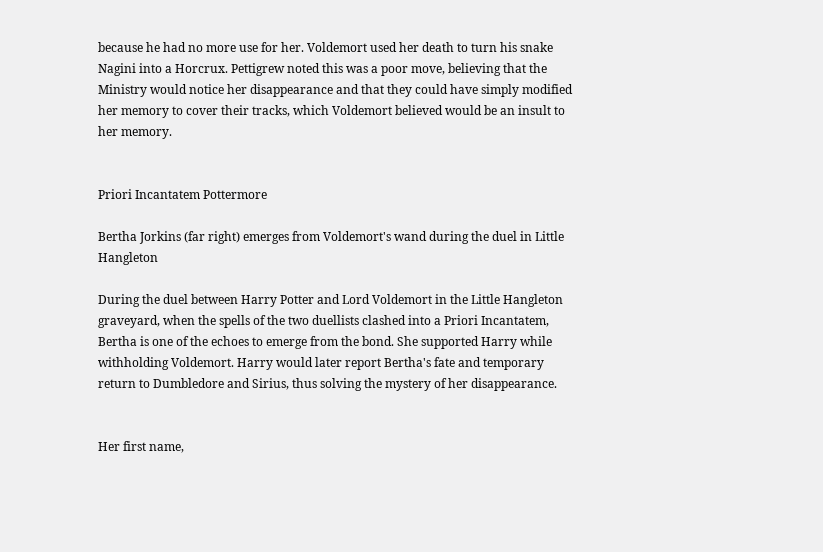because he had no more use for her. Voldemort used her death to turn his snake Nagini into a Horcrux. Pettigrew noted this was a poor move, believing that the Ministry would notice her disappearance and that they could have simply modified her memory to cover their tracks, which Voldemort believed would be an insult to her memory.


Priori Incantatem Pottermore

Bertha Jorkins (far right) emerges from Voldemort's wand during the duel in Little Hangleton

During the duel between Harry Potter and Lord Voldemort in the Little Hangleton graveyard, when the spells of the two duellists clashed into a Priori Incantatem, Bertha is one of the echoes to emerge from the bond. She supported Harry while withholding Voldemort. Harry would later report Bertha's fate and temporary return to Dumbledore and Sirius, thus solving the mystery of her disappearance.


Her first name,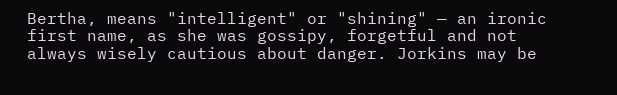Bertha, means "intelligent" or "shining" — an ironic first name, as she was gossipy, forgetful and not always wisely cautious about danger. Jorkins may be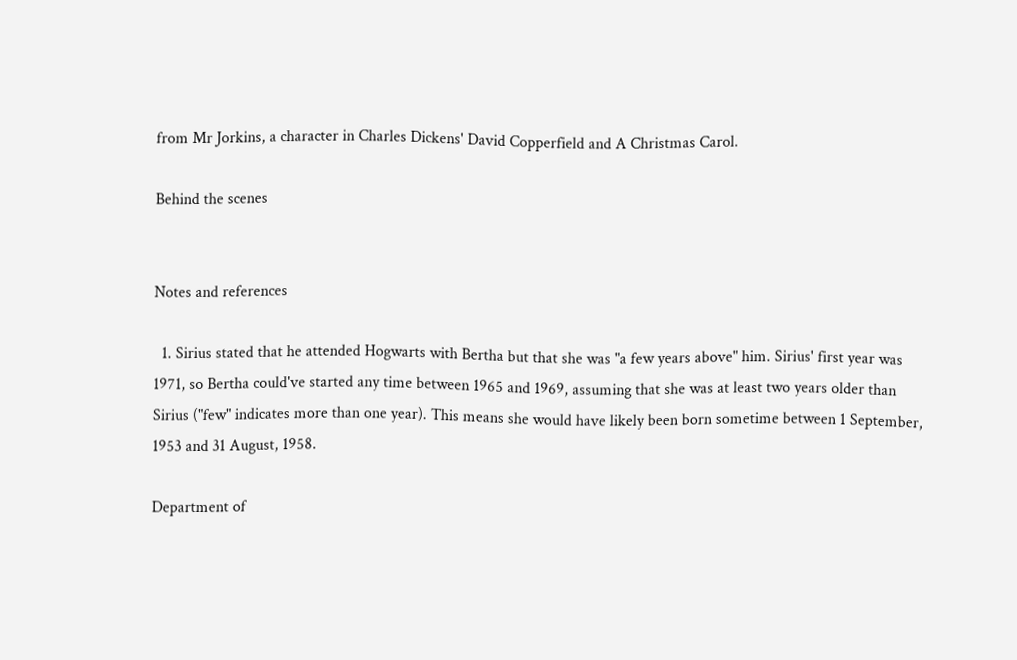from Mr Jorkins, a character in Charles Dickens' David Copperfield and A Christmas Carol.

Behind the scenes


Notes and references

  1. Sirius stated that he attended Hogwarts with Bertha but that she was "a few years above" him. Sirius' first year was 1971, so Bertha could've started any time between 1965 and 1969, assuming that she was at least two years older than Sirius ("few" indicates more than one year). This means she would have likely been born sometime between 1 September, 1953 and 31 August, 1958.

Department of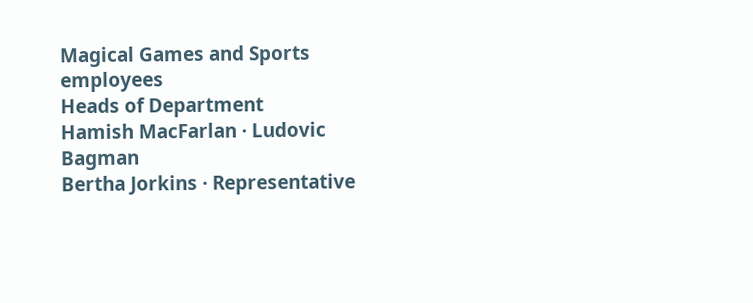Magical Games and Sports employees
Heads of Department
Hamish MacFarlan · Ludovic Bagman
Bertha Jorkins · Representative